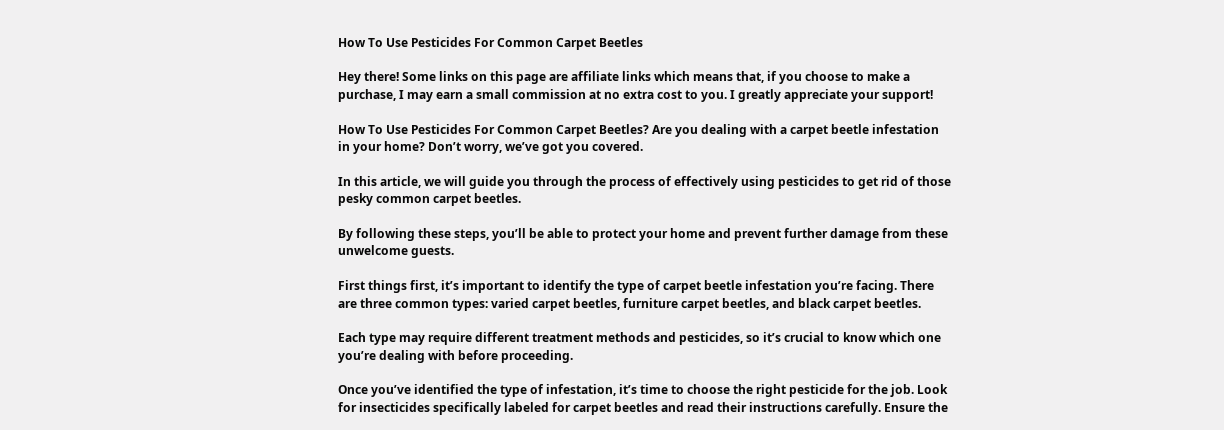How To Use Pesticides For Common Carpet Beetles

Hey there! Some links on this page are affiliate links which means that, if you choose to make a purchase, I may earn a small commission at no extra cost to you. I greatly appreciate your support!

How To Use Pesticides For Common Carpet Beetles? Are you dealing with a carpet beetle infestation in your home? Don’t worry, we’ve got you covered.

In this article, we will guide you through the process of effectively using pesticides to get rid of those pesky common carpet beetles.

By following these steps, you’ll be able to protect your home and prevent further damage from these unwelcome guests.

First things first, it’s important to identify the type of carpet beetle infestation you’re facing. There are three common types: varied carpet beetles, furniture carpet beetles, and black carpet beetles.

Each type may require different treatment methods and pesticides, so it’s crucial to know which one you’re dealing with before proceeding.

Once you’ve identified the type of infestation, it’s time to choose the right pesticide for the job. Look for insecticides specifically labeled for carpet beetles and read their instructions carefully. Ensure the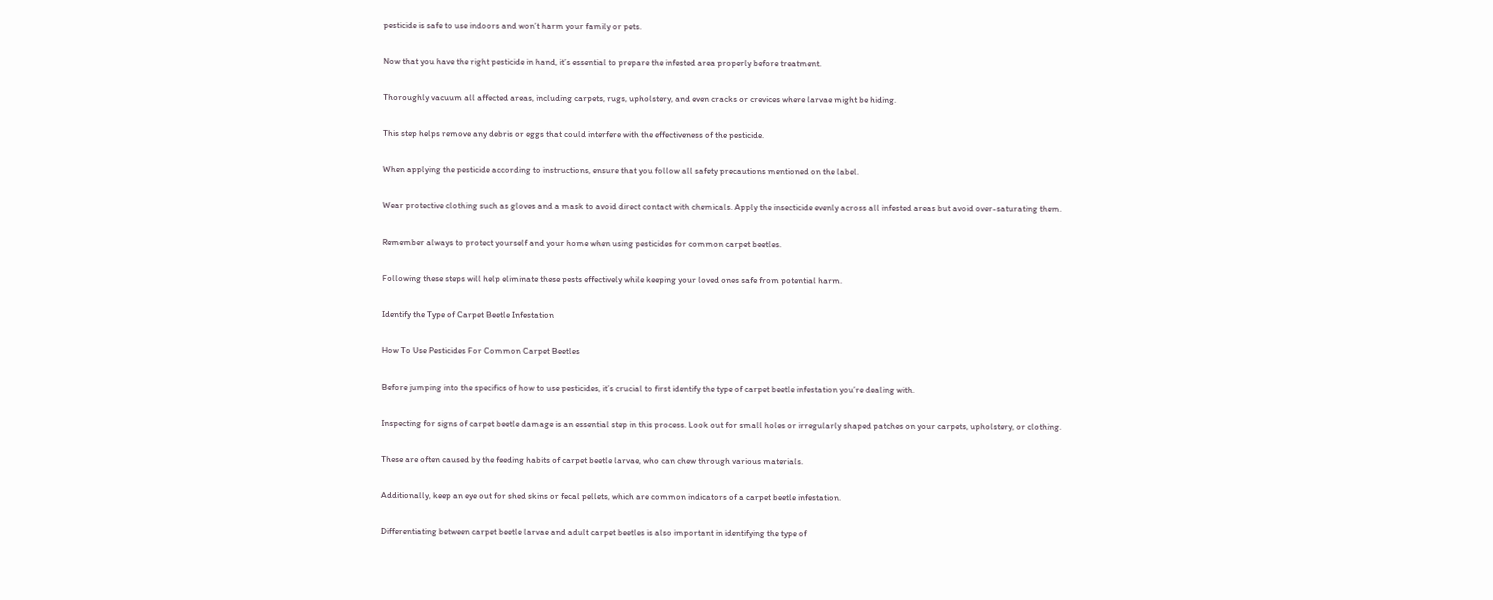pesticide is safe to use indoors and won’t harm your family or pets.

Now that you have the right pesticide in hand, it’s essential to prepare the infested area properly before treatment.

Thoroughly vacuum all affected areas, including carpets, rugs, upholstery, and even cracks or crevices where larvae might be hiding.

This step helps remove any debris or eggs that could interfere with the effectiveness of the pesticide.

When applying the pesticide according to instructions, ensure that you follow all safety precautions mentioned on the label.

Wear protective clothing such as gloves and a mask to avoid direct contact with chemicals. Apply the insecticide evenly across all infested areas but avoid over-saturating them.

Remember always to protect yourself and your home when using pesticides for common carpet beetles.

Following these steps will help eliminate these pests effectively while keeping your loved ones safe from potential harm.

Identify the Type of Carpet Beetle Infestation

How To Use Pesticides For Common Carpet Beetles

Before jumping into the specifics of how to use pesticides, it’s crucial to first identify the type of carpet beetle infestation you’re dealing with.

Inspecting for signs of carpet beetle damage is an essential step in this process. Look out for small holes or irregularly shaped patches on your carpets, upholstery, or clothing.

These are often caused by the feeding habits of carpet beetle larvae, who can chew through various materials.

Additionally, keep an eye out for shed skins or fecal pellets, which are common indicators of a carpet beetle infestation.

Differentiating between carpet beetle larvae and adult carpet beetles is also important in identifying the type of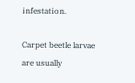infestation.

Carpet beetle larvae are usually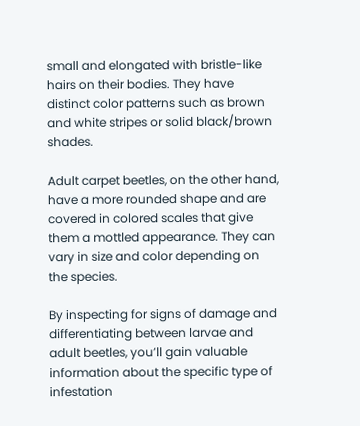small and elongated with bristle-like hairs on their bodies. They have distinct color patterns such as brown and white stripes or solid black/brown shades.

Adult carpet beetles, on the other hand, have a more rounded shape and are covered in colored scales that give them a mottled appearance. They can vary in size and color depending on the species.

By inspecting for signs of damage and differentiating between larvae and adult beetles, you’ll gain valuable information about the specific type of infestation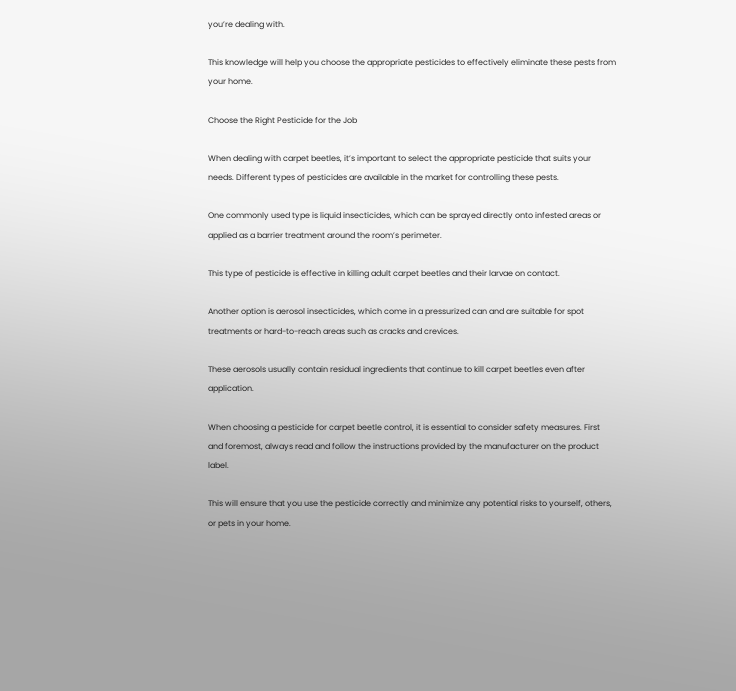you’re dealing with.

This knowledge will help you choose the appropriate pesticides to effectively eliminate these pests from your home.

Choose the Right Pesticide for the Job

When dealing with carpet beetles, it’s important to select the appropriate pesticide that suits your needs. Different types of pesticides are available in the market for controlling these pests.

One commonly used type is liquid insecticides, which can be sprayed directly onto infested areas or applied as a barrier treatment around the room’s perimeter.

This type of pesticide is effective in killing adult carpet beetles and their larvae on contact.

Another option is aerosol insecticides, which come in a pressurized can and are suitable for spot treatments or hard-to-reach areas such as cracks and crevices.

These aerosols usually contain residual ingredients that continue to kill carpet beetles even after application.

When choosing a pesticide for carpet beetle control, it is essential to consider safety measures. First and foremost, always read and follow the instructions provided by the manufacturer on the product label.

This will ensure that you use the pesticide correctly and minimize any potential risks to yourself, others, or pets in your home.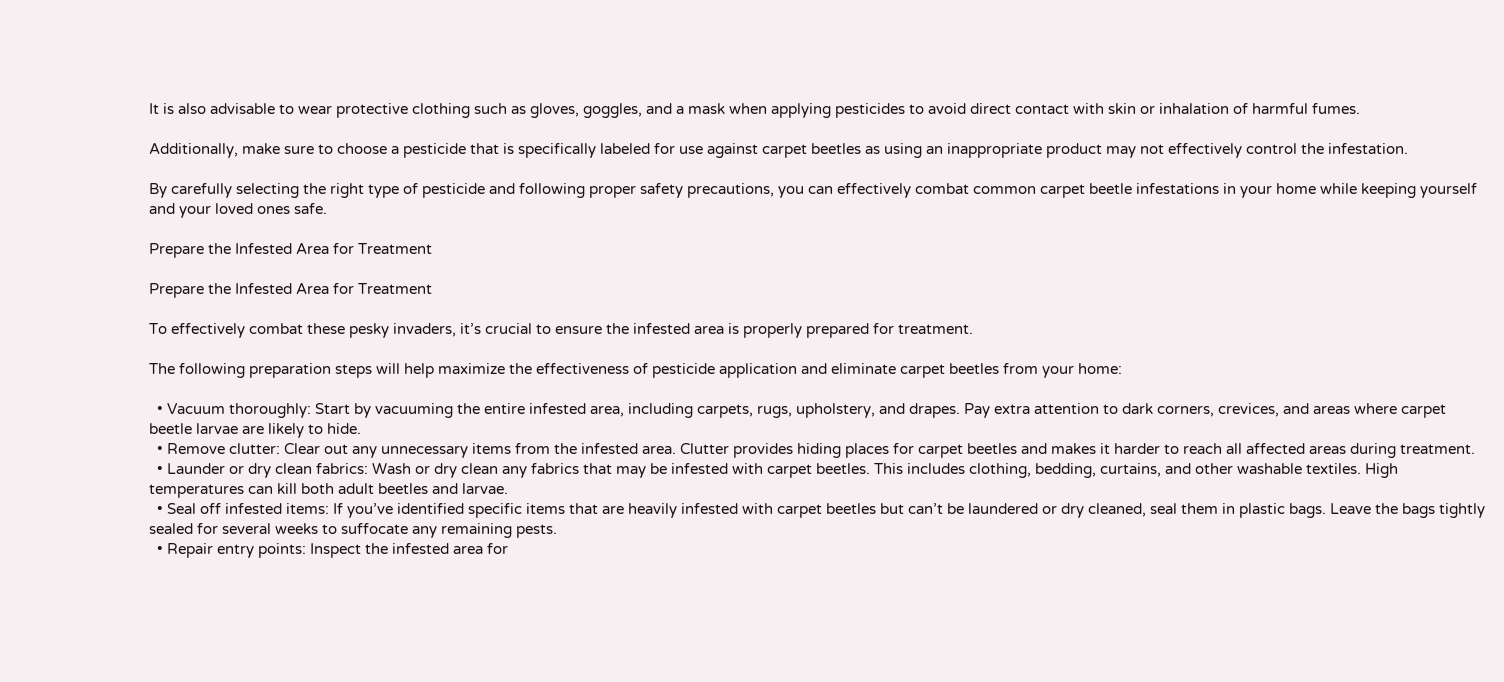It is also advisable to wear protective clothing such as gloves, goggles, and a mask when applying pesticides to avoid direct contact with skin or inhalation of harmful fumes.

Additionally, make sure to choose a pesticide that is specifically labeled for use against carpet beetles as using an inappropriate product may not effectively control the infestation.

By carefully selecting the right type of pesticide and following proper safety precautions, you can effectively combat common carpet beetle infestations in your home while keeping yourself and your loved ones safe.

Prepare the Infested Area for Treatment

Prepare the Infested Area for Treatment

To effectively combat these pesky invaders, it’s crucial to ensure the infested area is properly prepared for treatment.

The following preparation steps will help maximize the effectiveness of pesticide application and eliminate carpet beetles from your home:

  • Vacuum thoroughly: Start by vacuuming the entire infested area, including carpets, rugs, upholstery, and drapes. Pay extra attention to dark corners, crevices, and areas where carpet beetle larvae are likely to hide.
  • Remove clutter: Clear out any unnecessary items from the infested area. Clutter provides hiding places for carpet beetles and makes it harder to reach all affected areas during treatment.
  • Launder or dry clean fabrics: Wash or dry clean any fabrics that may be infested with carpet beetles. This includes clothing, bedding, curtains, and other washable textiles. High temperatures can kill both adult beetles and larvae.
  • Seal off infested items: If you’ve identified specific items that are heavily infested with carpet beetles but can’t be laundered or dry cleaned, seal them in plastic bags. Leave the bags tightly sealed for several weeks to suffocate any remaining pests.
  • Repair entry points: Inspect the infested area for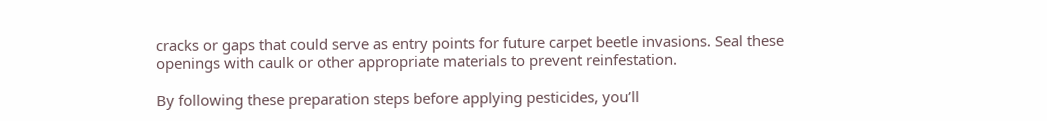cracks or gaps that could serve as entry points for future carpet beetle invasions. Seal these openings with caulk or other appropriate materials to prevent reinfestation.

By following these preparation steps before applying pesticides, you’ll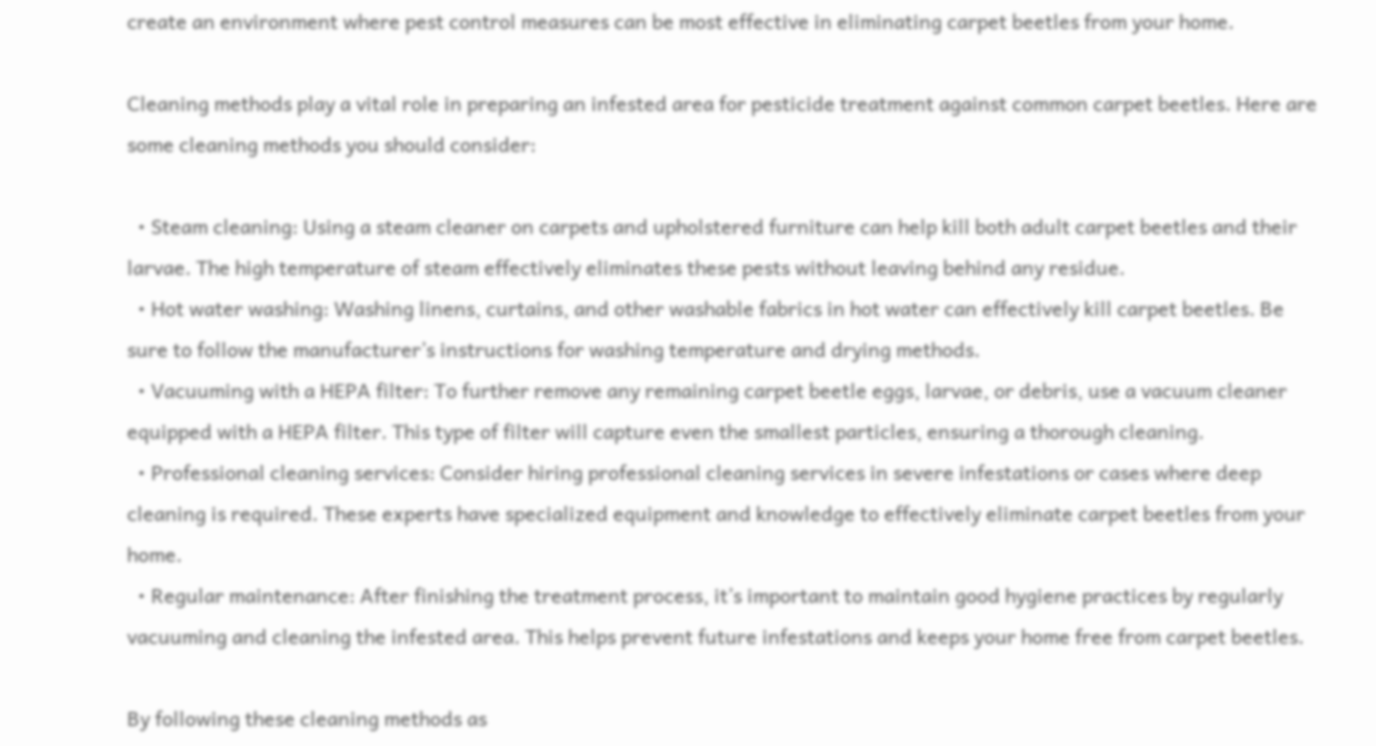create an environment where pest control measures can be most effective in eliminating carpet beetles from your home.

Cleaning methods play a vital role in preparing an infested area for pesticide treatment against common carpet beetles. Here are some cleaning methods you should consider:

  • Steam cleaning: Using a steam cleaner on carpets and upholstered furniture can help kill both adult carpet beetles and their larvae. The high temperature of steam effectively eliminates these pests without leaving behind any residue.
  • Hot water washing: Washing linens, curtains, and other washable fabrics in hot water can effectively kill carpet beetles. Be sure to follow the manufacturer’s instructions for washing temperature and drying methods.
  • Vacuuming with a HEPA filter: To further remove any remaining carpet beetle eggs, larvae, or debris, use a vacuum cleaner equipped with a HEPA filter. This type of filter will capture even the smallest particles, ensuring a thorough cleaning.
  • Professional cleaning services: Consider hiring professional cleaning services in severe infestations or cases where deep cleaning is required. These experts have specialized equipment and knowledge to effectively eliminate carpet beetles from your home.
  • Regular maintenance: After finishing the treatment process, it’s important to maintain good hygiene practices by regularly vacuuming and cleaning the infested area. This helps prevent future infestations and keeps your home free from carpet beetles.

By following these cleaning methods as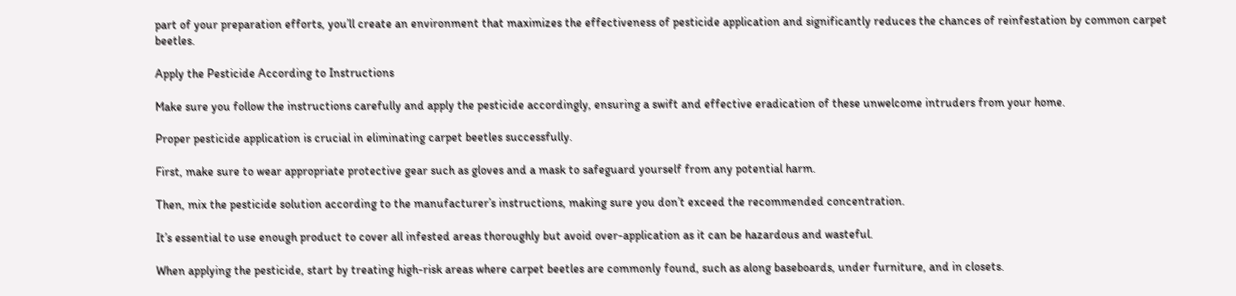part of your preparation efforts, you’ll create an environment that maximizes the effectiveness of pesticide application and significantly reduces the chances of reinfestation by common carpet beetles.

Apply the Pesticide According to Instructions

Make sure you follow the instructions carefully and apply the pesticide accordingly, ensuring a swift and effective eradication of these unwelcome intruders from your home.

Proper pesticide application is crucial in eliminating carpet beetles successfully.

First, make sure to wear appropriate protective gear such as gloves and a mask to safeguard yourself from any potential harm.

Then, mix the pesticide solution according to the manufacturer’s instructions, making sure you don’t exceed the recommended concentration.

It’s essential to use enough product to cover all infested areas thoroughly but avoid over-application as it can be hazardous and wasteful.

When applying the pesticide, start by treating high-risk areas where carpet beetles are commonly found, such as along baseboards, under furniture, and in closets.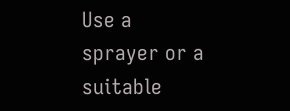Use a sprayer or a suitable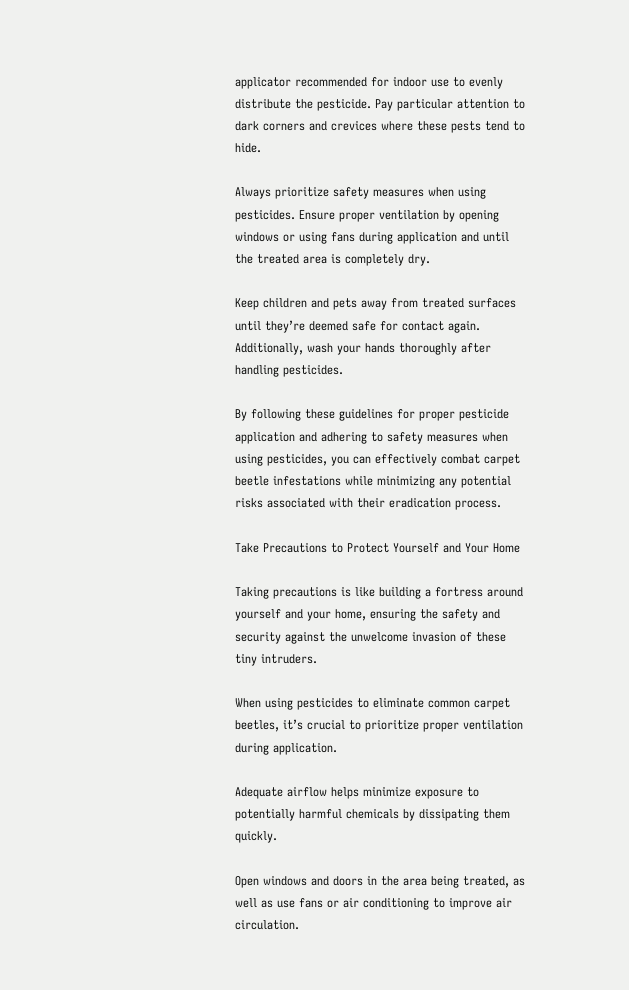applicator recommended for indoor use to evenly distribute the pesticide. Pay particular attention to dark corners and crevices where these pests tend to hide.

Always prioritize safety measures when using pesticides. Ensure proper ventilation by opening windows or using fans during application and until the treated area is completely dry.

Keep children and pets away from treated surfaces until they’re deemed safe for contact again. Additionally, wash your hands thoroughly after handling pesticides.

By following these guidelines for proper pesticide application and adhering to safety measures when using pesticides, you can effectively combat carpet beetle infestations while minimizing any potential risks associated with their eradication process.

Take Precautions to Protect Yourself and Your Home

Taking precautions is like building a fortress around yourself and your home, ensuring the safety and security against the unwelcome invasion of these tiny intruders.

When using pesticides to eliminate common carpet beetles, it’s crucial to prioritize proper ventilation during application.

Adequate airflow helps minimize exposure to potentially harmful chemicals by dissipating them quickly.

Open windows and doors in the area being treated, as well as use fans or air conditioning to improve air circulation.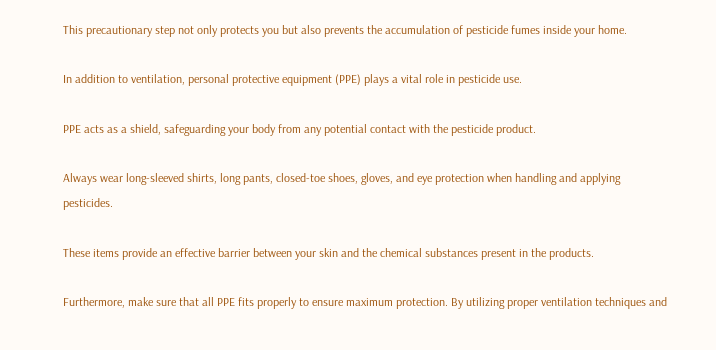This precautionary step not only protects you but also prevents the accumulation of pesticide fumes inside your home.

In addition to ventilation, personal protective equipment (PPE) plays a vital role in pesticide use.

PPE acts as a shield, safeguarding your body from any potential contact with the pesticide product.

Always wear long-sleeved shirts, long pants, closed-toe shoes, gloves, and eye protection when handling and applying pesticides.

These items provide an effective barrier between your skin and the chemical substances present in the products.

Furthermore, make sure that all PPE fits properly to ensure maximum protection. By utilizing proper ventilation techniques and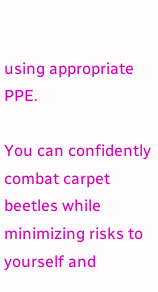using appropriate PPE.

You can confidently combat carpet beetles while minimizing risks to yourself and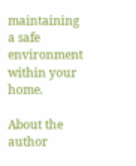maintaining a safe environment within your home.

About the author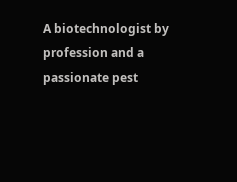A biotechnologist by profession and a passionate pest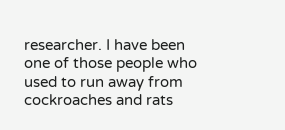researcher. I have been one of those people who used to run away from cockroaches and rats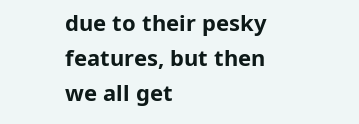due to their pesky features, but then we all get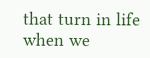that turn in life when we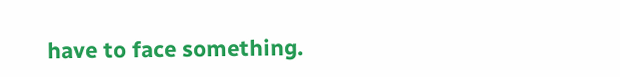have to face something.